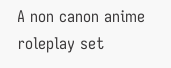A non canon anime roleplay set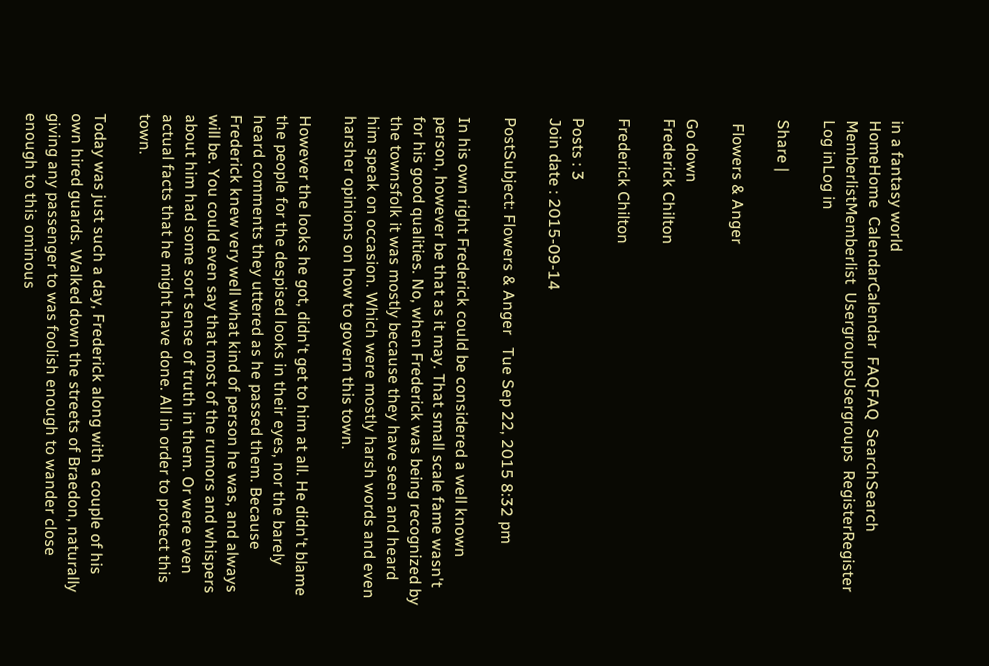in a fantasy world
HomeHome  CalendarCalendar  FAQFAQ  SearchSearch  MemberlistMemberlist  UsergroupsUsergroups  RegisterRegister  Log inLog in

Share |

 Flowers & Anger

Go down
Frederick Chilton

Frederick Chilton

Posts : 3
Join date : 2015-09-14

PostSubject: Flowers & Anger   Tue Sep 22, 2015 8:32 pm

In his own right Frederick could be considered a well known person, however be that as it may. That small scale fame wasn't for his good qualities. No, when Frederick was being recognized by the townsfolk it was mostly because they have seen and heard him speak on occasion. Which were mostly harsh words and even harsher opinions on how to govern this town.

However the looks he got, didn't get to him at all. He didn't blame the people for the despised looks in their eyes, nor the barely heard comments they uttered as he passed them. Because Frederick knew very well what kind of person he was, and always will be. You could even say that most of the rumors and whispers about him had some sort sense of truth in them. Or were even actual facts that he might have done. All in order to protect this town.

Today was just such a day, Frederick along with a couple of his own hired guards. Walked down the streets of Braedon, naturally giving any passenger to was foolish enough to wander close enough to this ominous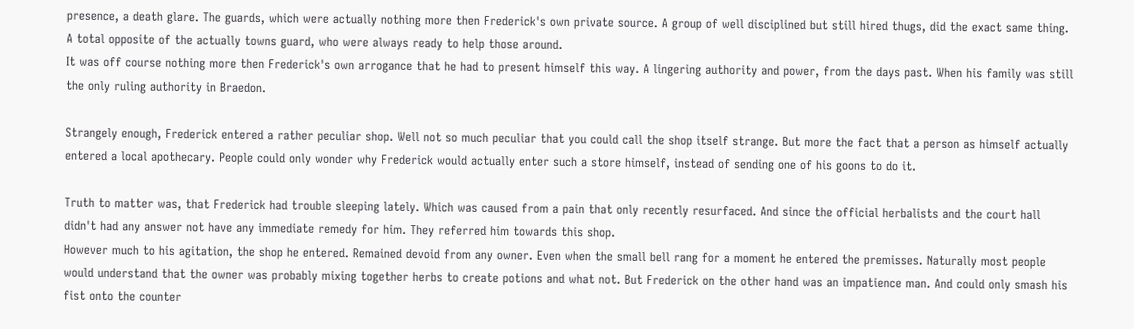presence, a death glare. The guards, which were actually nothing more then Frederick's own private source. A group of well disciplined but still hired thugs, did the exact same thing. A total opposite of the actually towns guard, who were always ready to help those around.
It was off course nothing more then Frederick's own arrogance that he had to present himself this way. A lingering authority and power, from the days past. When his family was still the only ruling authority in Braedon.

Strangely enough, Frederick entered a rather peculiar shop. Well not so much peculiar that you could call the shop itself strange. But more the fact that a person as himself actually entered a local apothecary. People could only wonder why Frederick would actually enter such a store himself, instead of sending one of his goons to do it.

Truth to matter was, that Frederick had trouble sleeping lately. Which was caused from a pain that only recently resurfaced. And since the official herbalists and the court hall didn't had any answer not have any immediate remedy for him. They referred him towards this shop.
However much to his agitation, the shop he entered. Remained devoid from any owner. Even when the small bell rang for a moment he entered the premisses. Naturally most people would understand that the owner was probably mixing together herbs to create potions and what not. But Frederick on the other hand was an impatience man. And could only smash his fist onto the counter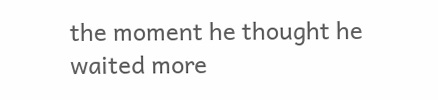the moment he thought he waited more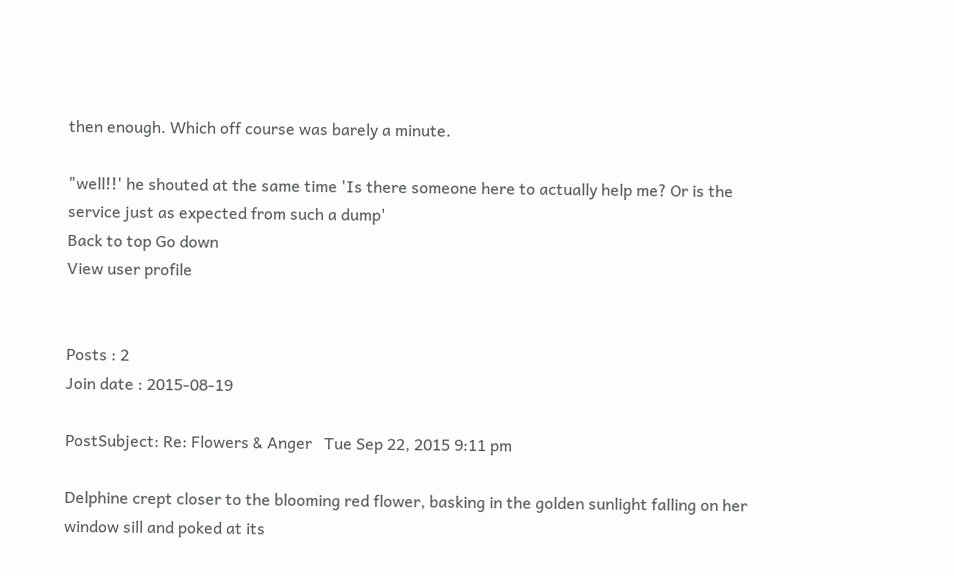then enough. Which off course was barely a minute.

"well!!' he shouted at the same time 'Is there someone here to actually help me? Or is the service just as expected from such a dump'
Back to top Go down
View user profile


Posts : 2
Join date : 2015-08-19

PostSubject: Re: Flowers & Anger   Tue Sep 22, 2015 9:11 pm

Delphine crept closer to the blooming red flower, basking in the golden sunlight falling on her window sill and poked at its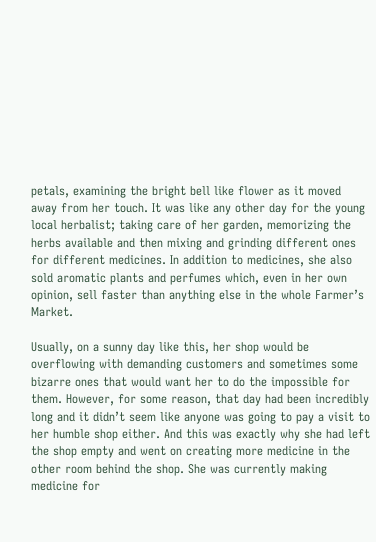petals, examining the bright bell like flower as it moved away from her touch. It was like any other day for the young local herbalist; taking care of her garden, memorizing the herbs available and then mixing and grinding different ones for different medicines. In addition to medicines, she also sold aromatic plants and perfumes which, even in her own opinion, sell faster than anything else in the whole Farmer’s Market.

Usually, on a sunny day like this, her shop would be overflowing with demanding customers and sometimes some bizarre ones that would want her to do the impossible for them. However, for some reason, that day had been incredibly long and it didn’t seem like anyone was going to pay a visit to her humble shop either. And this was exactly why she had left the shop empty and went on creating more medicine in the other room behind the shop. She was currently making medicine for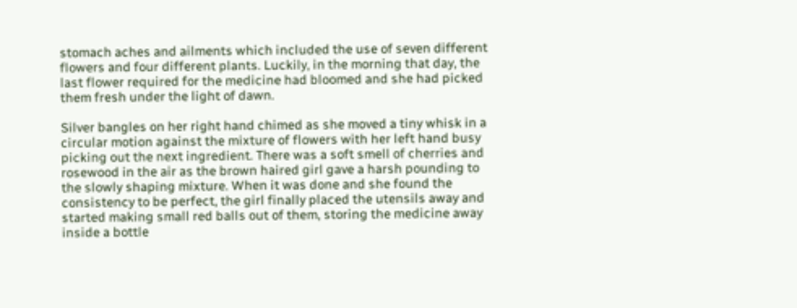stomach aches and ailments which included the use of seven different flowers and four different plants. Luckily, in the morning that day, the last flower required for the medicine had bloomed and she had picked them fresh under the light of dawn.

Silver bangles on her right hand chimed as she moved a tiny whisk in a circular motion against the mixture of flowers with her left hand busy picking out the next ingredient. There was a soft smell of cherries and rosewood in the air as the brown haired girl gave a harsh pounding to the slowly shaping mixture. When it was done and she found the consistency to be perfect, the girl finally placed the utensils away and started making small red balls out of them, storing the medicine away inside a bottle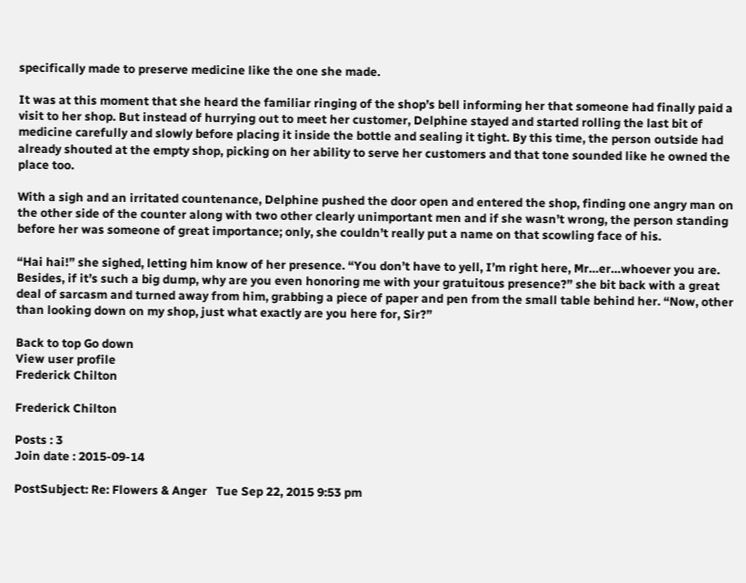specifically made to preserve medicine like the one she made.

It was at this moment that she heard the familiar ringing of the shop’s bell informing her that someone had finally paid a visit to her shop. But instead of hurrying out to meet her customer, Delphine stayed and started rolling the last bit of medicine carefully and slowly before placing it inside the bottle and sealing it tight. By this time, the person outside had already shouted at the empty shop, picking on her ability to serve her customers and that tone sounded like he owned the place too.

With a sigh and an irritated countenance, Delphine pushed the door open and entered the shop, finding one angry man on the other side of the counter along with two other clearly unimportant men and if she wasn’t wrong, the person standing before her was someone of great importance; only, she couldn’t really put a name on that scowling face of his.

“Hai hai!” she sighed, letting him know of her presence. “You don’t have to yell, I’m right here, Mr…er…whoever you are. Besides, if it’s such a big dump, why are you even honoring me with your gratuitous presence?” she bit back with a great deal of sarcasm and turned away from him, grabbing a piece of paper and pen from the small table behind her. “Now, other than looking down on my shop, just what exactly are you here for, Sir?”

Back to top Go down
View user profile
Frederick Chilton

Frederick Chilton

Posts : 3
Join date : 2015-09-14

PostSubject: Re: Flowers & Anger   Tue Sep 22, 2015 9:53 pm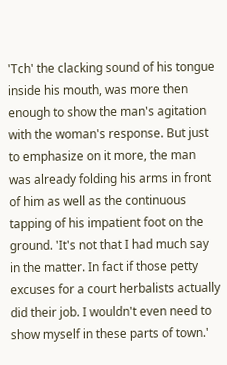'Tch' the clacking sound of his tongue inside his mouth, was more then enough to show the man's agitation with the woman's response. But just to emphasize on it more, the man was already folding his arms in front of him as well as the continuous tapping of his impatient foot on the ground. 'It's not that I had much say in the matter. In fact if those petty excuses for a court herbalists actually did their job. I wouldn't even need to show myself in these parts of town.'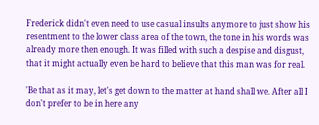Frederick didn't even need to use casual insults anymore to just show his resentment to the lower class area of the town, the tone in his words was already more then enough. It was filled with such a despise and disgust, that it might actually even be hard to believe that this man was for real.

'Be that as it may, let's get down to the matter at hand shall we. After all I don't prefer to be in here any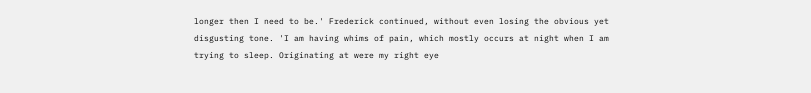longer then I need to be.' Frederick continued, without even losing the obvious yet disgusting tone. 'I am having whims of pain, which mostly occurs at night when I am trying to sleep. Originating at were my right eye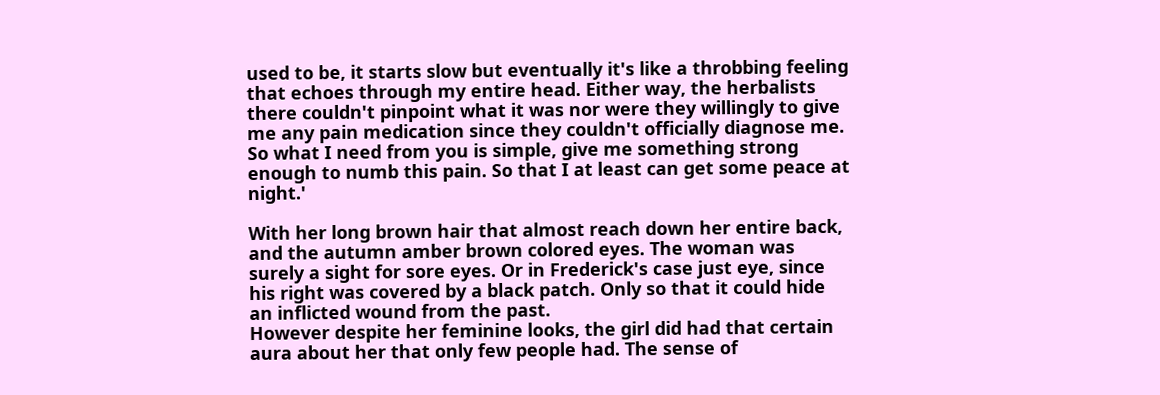used to be, it starts slow but eventually it's like a throbbing feeling that echoes through my entire head. Either way, the herbalists there couldn't pinpoint what it was nor were they willingly to give me any pain medication since they couldn't officially diagnose me. So what I need from you is simple, give me something strong enough to numb this pain. So that I at least can get some peace at night.'

With her long brown hair that almost reach down her entire back, and the autumn amber brown colored eyes. The woman was surely a sight for sore eyes. Or in Frederick's case just eye, since his right was covered by a black patch. Only so that it could hide an inflicted wound from the past.
However despite her feminine looks, the girl did had that certain aura about her that only few people had. The sense of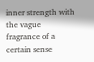inner strength with the vague fragrance of a certain sense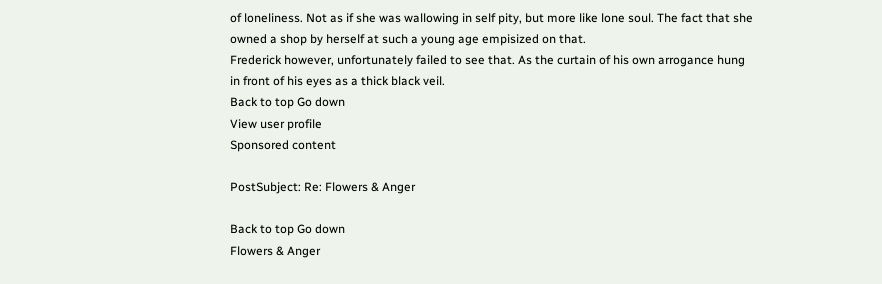of loneliness. Not as if she was wallowing in self pity, but more like lone soul. The fact that she owned a shop by herself at such a young age empisized on that.
Frederick however, unfortunately failed to see that. As the curtain of his own arrogance hung in front of his eyes as a thick black veil.
Back to top Go down
View user profile
Sponsored content

PostSubject: Re: Flowers & Anger

Back to top Go down
Flowers & Anger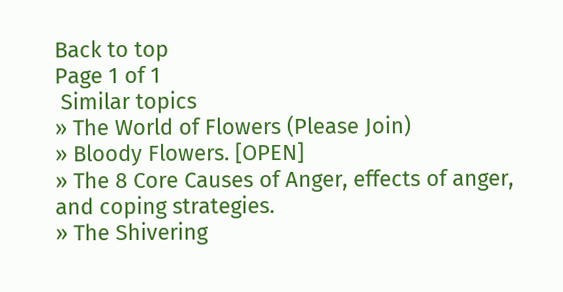Back to top
Page 1 of 1
 Similar topics
» The World of Flowers (Please Join)
» Bloody Flowers. [OPEN]
» The 8 Core Causes of Anger, effects of anger, and coping strategies.
» The Shivering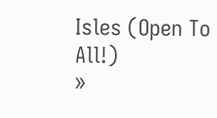Isles (Open To All!)
»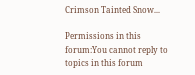Crimson Tainted Snow...

Permissions in this forum:You cannot reply to topics in this forum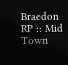Braedon RP :: Mid Town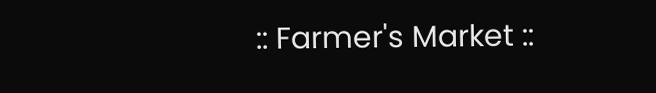:: Farmer's Market ::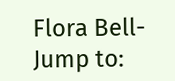Flora Bell-
Jump to: